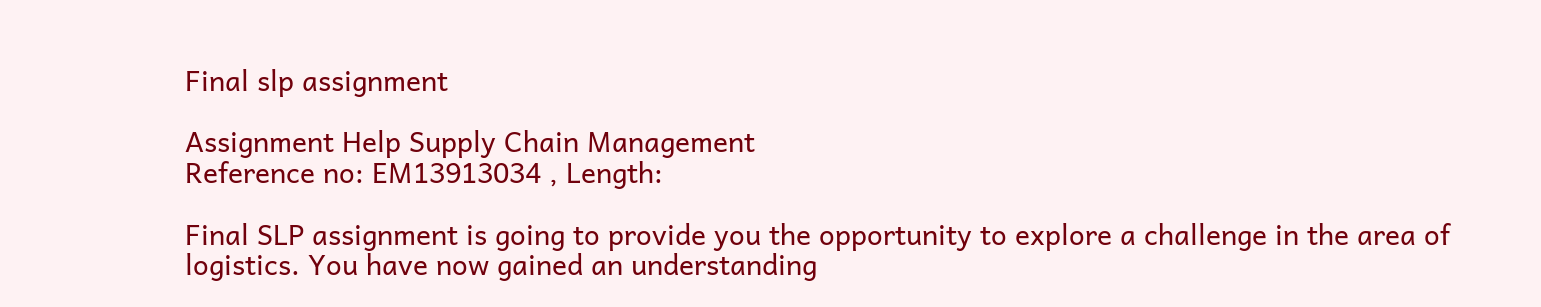Final slp assignment

Assignment Help Supply Chain Management
Reference no: EM13913034 , Length:

Final SLP assignment is going to provide you the opportunity to explore a challenge in the area of logistics. You have now gained an understanding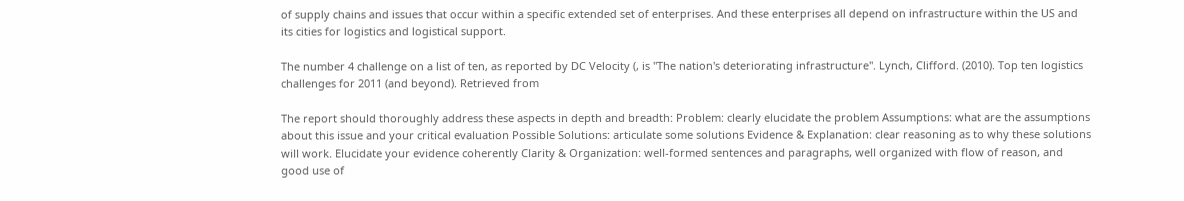of supply chains and issues that occur within a specific extended set of enterprises. And these enterprises all depend on infrastructure within the US and its cities for logistics and logistical support.

The number 4 challenge on a list of ten, as reported by DC Velocity (, is "The nation's deteriorating infrastructure". Lynch, Clifford. (2010). Top ten logistics challenges for 2011 (and beyond). Retrieved from

The report should thoroughly address these aspects in depth and breadth: Problem: clearly elucidate the problem Assumptions: what are the assumptions about this issue and your critical evaluation Possible Solutions: articulate some solutions Evidence & Explanation: clear reasoning as to why these solutions will work. Elucidate your evidence coherently Clarity & Organization: well-formed sentences and paragraphs, well organized with flow of reason, and good use of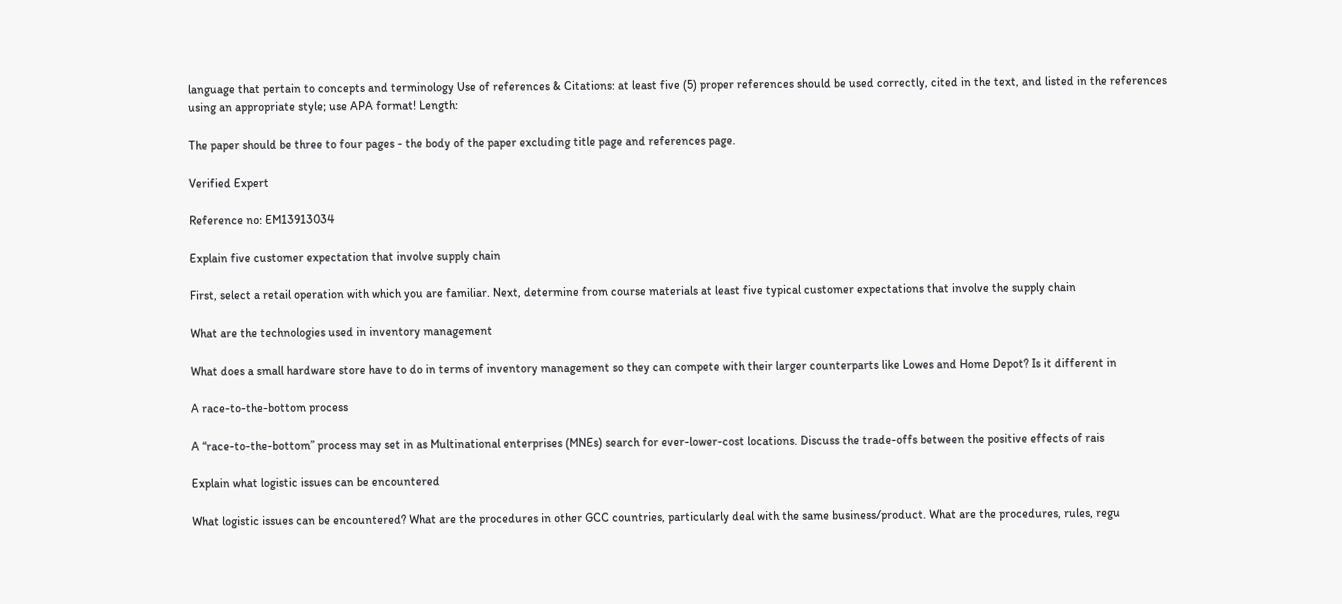language that pertain to concepts and terminology Use of references & Citations: at least five (5) proper references should be used correctly, cited in the text, and listed in the references using an appropriate style; use APA format! Length:

The paper should be three to four pages - the body of the paper excluding title page and references page.

Verified Expert

Reference no: EM13913034

Explain five customer expectation that involve supply chain

First, select a retail operation with which you are familiar. Next, determine from course materials at least five typical customer expectations that involve the supply chain

What are the technologies used in inventory management

What does a small hardware store have to do in terms of inventory management so they can compete with their larger counterparts like Lowes and Home Depot? Is it different in

A race-to-the-bottom process

A “race-to-the-bottom” process may set in as Multinational enterprises (MNEs) search for ever-lower-cost locations. Discuss the trade-offs between the positive effects of rais

Explain what logistic issues can be encountered

What logistic issues can be encountered? What are the procedures in other GCC countries, particularly deal with the same business/product. What are the procedures, rules, regu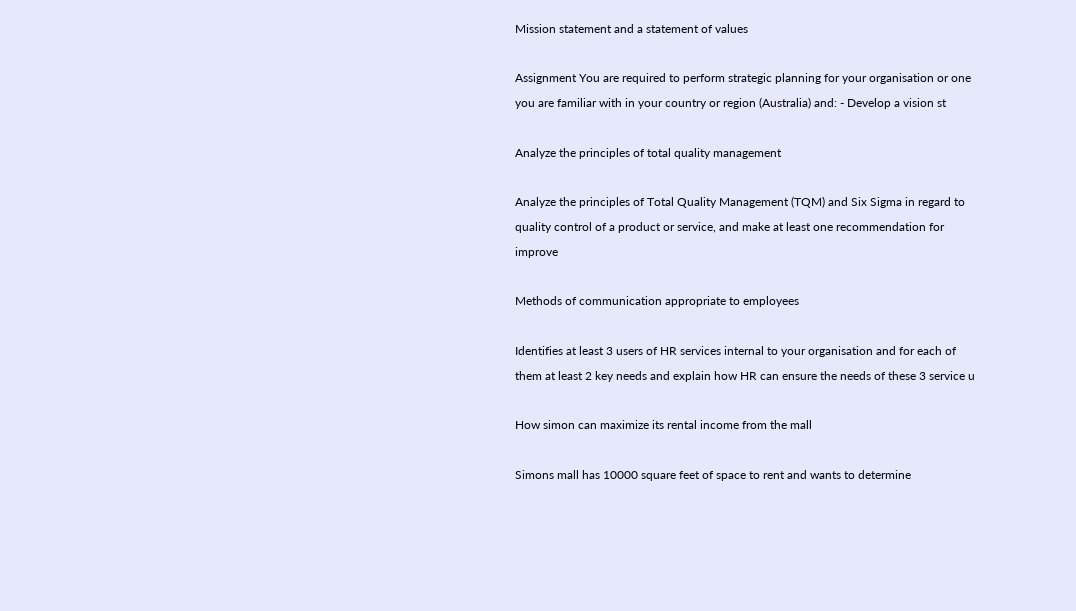Mission statement and a statement of values

Assignment You are required to perform strategic planning for your organisation or one you are familiar with in your country or region (Australia) and: - Develop a vision st

Analyze the principles of total quality management

Analyze the principles of Total Quality Management (TQM) and Six Sigma in regard to quality control of a product or service, and make at least one recommendation for improve

Methods of communication appropriate to employees

Identifies at least 3 users of HR services internal to your organisation and for each of them at least 2 key needs and explain how HR can ensure the needs of these 3 service u

How simon can maximize its rental income from the mall

Simons mall has 10000 square feet of space to rent and wants to determine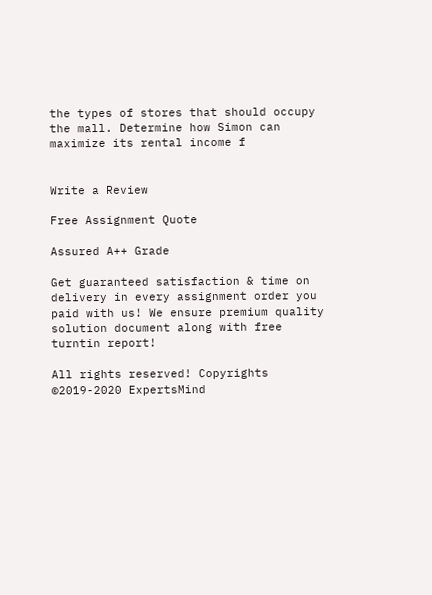the types of stores that should occupy the mall. Determine how Simon can maximize its rental income f


Write a Review

Free Assignment Quote

Assured A++ Grade

Get guaranteed satisfaction & time on delivery in every assignment order you paid with us! We ensure premium quality solution document along with free turntin report!

All rights reserved! Copyrights ©2019-2020 ExpertsMind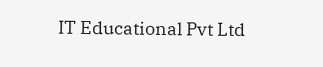IT Educational Pvt Ltd